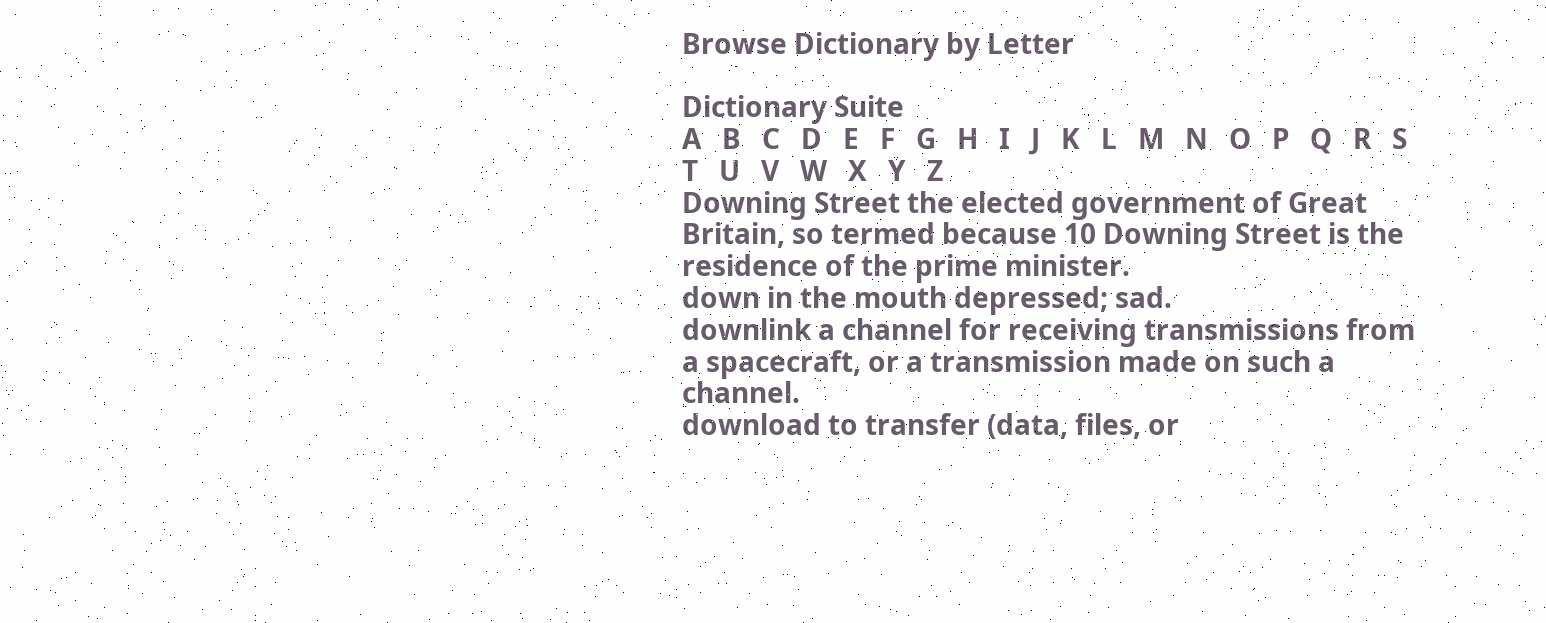Browse Dictionary by Letter

Dictionary Suite
A   B   C   D   E   F   G   H   I   J   K   L   M   N   O   P   Q   R   S   T   U   V   W   X   Y   Z
Downing Street the elected government of Great Britain, so termed because 10 Downing Street is the residence of the prime minister.
down in the mouth depressed; sad.
downlink a channel for receiving transmissions from a spacecraft, or a transmission made on such a channel.
download to transfer (data, files, or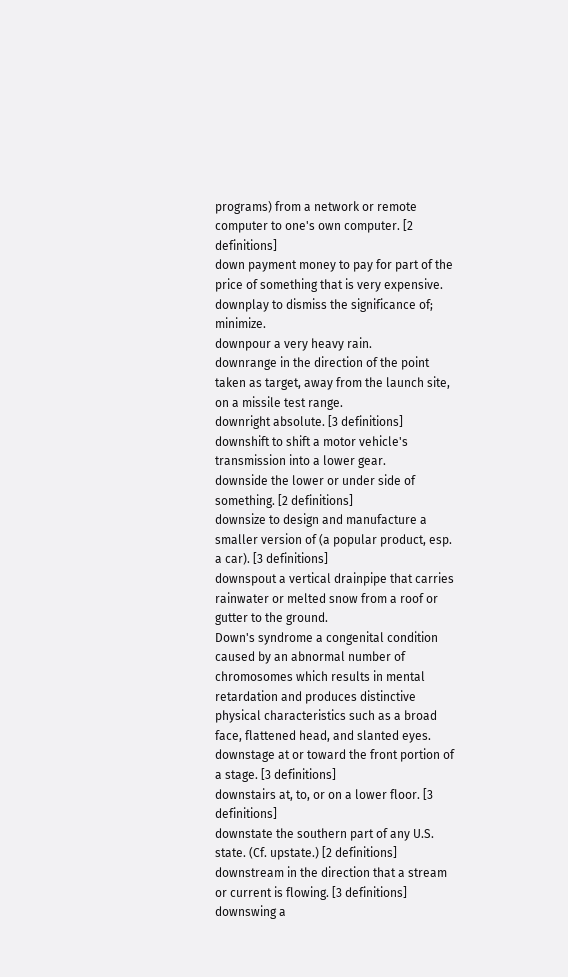programs) from a network or remote computer to one's own computer. [2 definitions]
down payment money to pay for part of the price of something that is very expensive.
downplay to dismiss the significance of; minimize.
downpour a very heavy rain.
downrange in the direction of the point taken as target, away from the launch site, on a missile test range.
downright absolute. [3 definitions]
downshift to shift a motor vehicle's transmission into a lower gear.
downside the lower or under side of something. [2 definitions]
downsize to design and manufacture a smaller version of (a popular product, esp. a car). [3 definitions]
downspout a vertical drainpipe that carries rainwater or melted snow from a roof or gutter to the ground.
Down's syndrome a congenital condition caused by an abnormal number of chromosomes which results in mental retardation and produces distinctive physical characteristics such as a broad face, flattened head, and slanted eyes.
downstage at or toward the front portion of a stage. [3 definitions]
downstairs at, to, or on a lower floor. [3 definitions]
downstate the southern part of any U.S. state. (Cf. upstate.) [2 definitions]
downstream in the direction that a stream or current is flowing. [3 definitions]
downswing a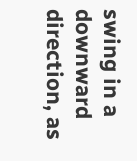swing in a downward direction, as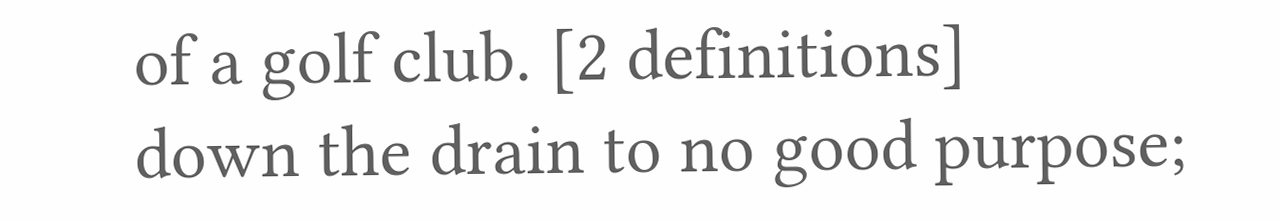of a golf club. [2 definitions]
down the drain to no good purpose;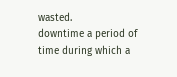wasted.
downtime a period of time during which a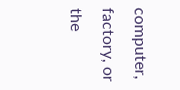computer, factory, or the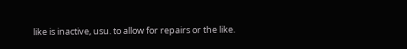like is inactive, usu. to allow for repairs or the like.